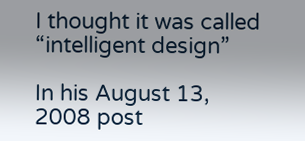I thought it was called “intelligent design”

In his August 13, 2008 post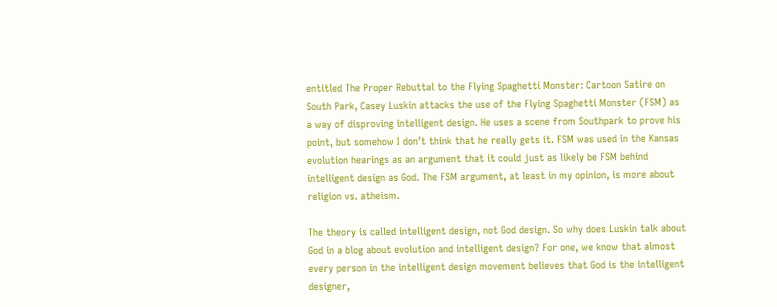entitled The Proper Rebuttal to the Flying Spaghetti Monster: Cartoon Satire on South Park, Casey Luskin attacks the use of the Flying Spaghetti Monster (FSM) as a way of disproving intelligent design. He uses a scene from Southpark to prove his point, but somehow I don’t think that he really gets it. FSM was used in the Kansas evolution hearings as an argument that it could just as likely be FSM behind intelligent design as God. The FSM argument, at least in my opinion, is more about religion vs. atheism.

The theory is called intelligent design, not God design. So why does Luskin talk about God in a blog about evolution and intelligent design? For one, we know that almost every person in the intelligent design movement believes that God is the intelligent designer,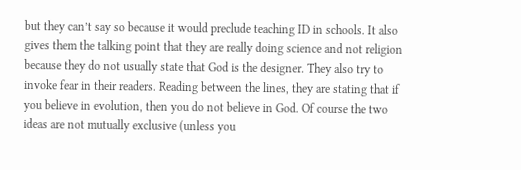but they can’t say so because it would preclude teaching ID in schools. It also gives them the talking point that they are really doing science and not religion because they do not usually state that God is the designer. They also try to invoke fear in their readers. Reading between the lines, they are stating that if you believe in evolution, then you do not believe in God. Of course the two ideas are not mutually exclusive (unless you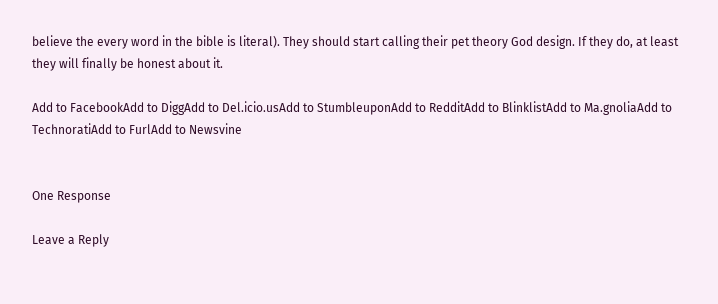believe the every word in the bible is literal). They should start calling their pet theory God design. If they do, at least they will finally be honest about it.

Add to FacebookAdd to DiggAdd to Del.icio.usAdd to StumbleuponAdd to RedditAdd to BlinklistAdd to Ma.gnoliaAdd to TechnoratiAdd to FurlAdd to Newsvine


One Response

Leave a Reply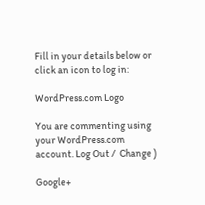Fill in your details below or click an icon to log in:

WordPress.com Logo

You are commenting using your WordPress.com account. Log Out /  Change )

Google+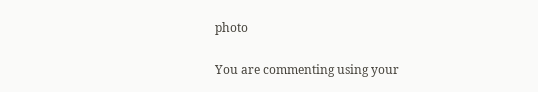photo

You are commenting using your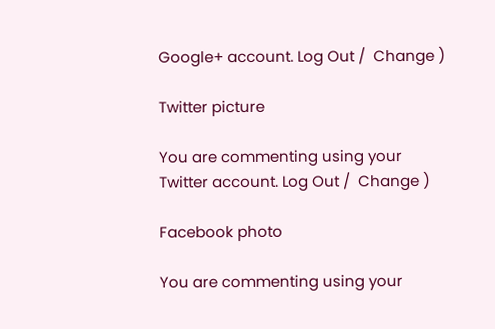Google+ account. Log Out /  Change )

Twitter picture

You are commenting using your Twitter account. Log Out /  Change )

Facebook photo

You are commenting using your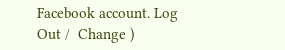Facebook account. Log Out /  Change )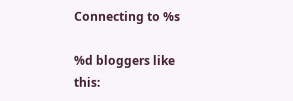Connecting to %s

%d bloggers like this: